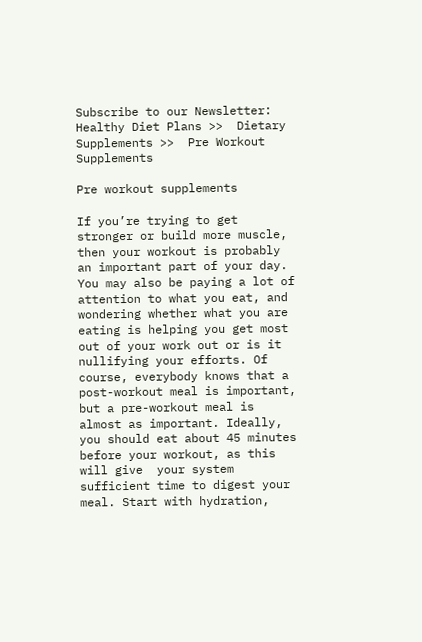Subscribe to our Newsletter:
Healthy Diet Plans >>  Dietary Supplements >>  Pre Workout Supplements

Pre workout supplements

If you’re trying to get stronger or build more muscle, then your workout is probably an important part of your day. You may also be paying a lot of attention to what you eat, and wondering whether what you are eating is helping you get most out of your work out or is it nullifying your efforts. Of course, everybody knows that a post-workout meal is important, but a pre-workout meal is almost as important. Ideally, you should eat about 45 minutes before your workout, as this will give  your system sufficient time to digest your meal. Start with hydration,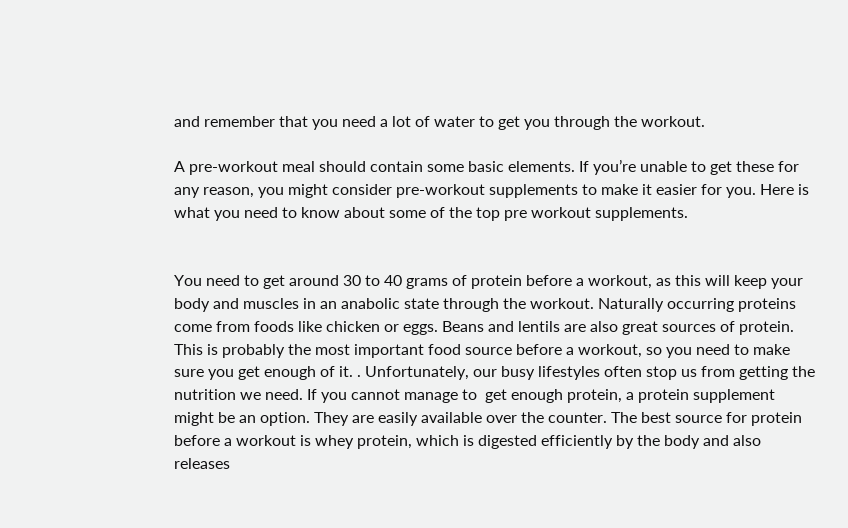and remember that you need a lot of water to get you through the workout.

A pre-workout meal should contain some basic elements. If you’re unable to get these for any reason, you might consider pre-workout supplements to make it easier for you. Here is what you need to know about some of the top pre workout supplements.


You need to get around 30 to 40 grams of protein before a workout, as this will keep your body and muscles in an anabolic state through the workout. Naturally occurring proteins come from foods like chicken or eggs. Beans and lentils are also great sources of protein. This is probably the most important food source before a workout, so you need to make sure you get enough of it. . Unfortunately, our busy lifestyles often stop us from getting the nutrition we need. If you cannot manage to  get enough protein, a protein supplement might be an option. They are easily available over the counter. The best source for protein before a workout is whey protein, which is digested efficiently by the body and also releases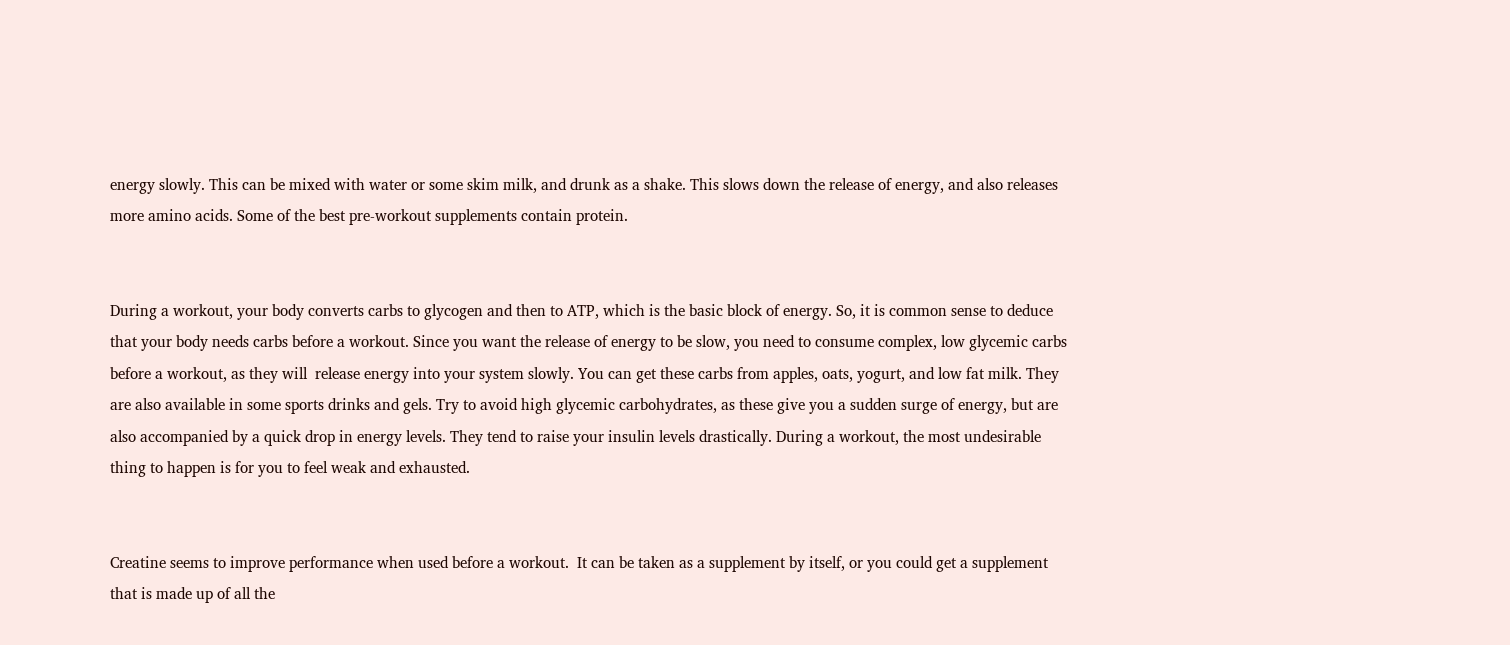energy slowly. This can be mixed with water or some skim milk, and drunk as a shake. This slows down the release of energy, and also releases more amino acids. Some of the best pre-workout supplements contain protein.


During a workout, your body converts carbs to glycogen and then to ATP, which is the basic block of energy. So, it is common sense to deduce that your body needs carbs before a workout. Since you want the release of energy to be slow, you need to consume complex, low glycemic carbs before a workout, as they will  release energy into your system slowly. You can get these carbs from apples, oats, yogurt, and low fat milk. They are also available in some sports drinks and gels. Try to avoid high glycemic carbohydrates, as these give you a sudden surge of energy, but are also accompanied by a quick drop in energy levels. They tend to raise your insulin levels drastically. During a workout, the most undesirable thing to happen is for you to feel weak and exhausted.


Creatine seems to improve performance when used before a workout.  It can be taken as a supplement by itself, or you could get a supplement that is made up of all the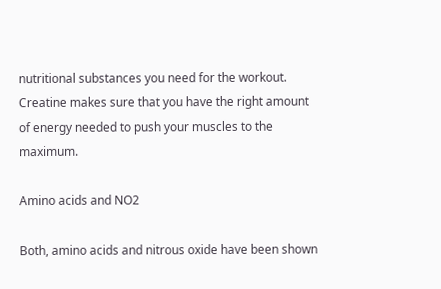nutritional substances you need for the workout. Creatine makes sure that you have the right amount of energy needed to push your muscles to the maximum.

Amino acids and NO2

Both, amino acids and nitrous oxide have been shown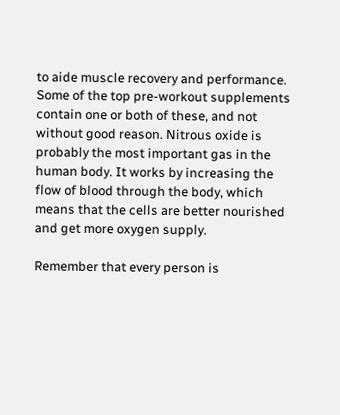to aide muscle recovery and performance. Some of the top pre-workout supplements contain one or both of these, and not without good reason. Nitrous oxide is probably the most important gas in the human body. It works by increasing the flow of blood through the body, which means that the cells are better nourished and get more oxygen supply.

Remember that every person is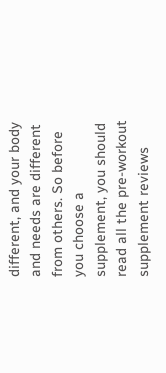different, and your body and needs are different from others. So before you choose a supplement, you should read all the pre-workout supplement reviews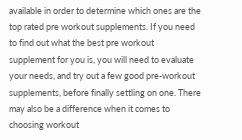available in order to determine which ones are the top rated pre workout supplements. If you need to find out what the best pre workout supplement for you is, you will need to evaluate your needs, and try out a few good pre-workout supplements, before finally settling on one. There may also be a difference when it comes to choosing workout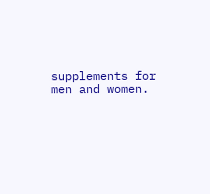supplements for men and women.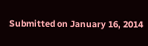Submitted on January 16, 2014